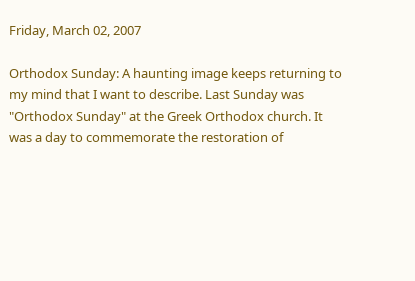Friday, March 02, 2007

Orthodox Sunday: A haunting image keeps returning to my mind that I want to describe. Last Sunday was "Orthodox Sunday" at the Greek Orthodox church. It was a day to commemorate the restoration of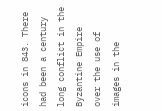icons in 843. There had been a century long conflict in the Byzantine Empire over the use of images in the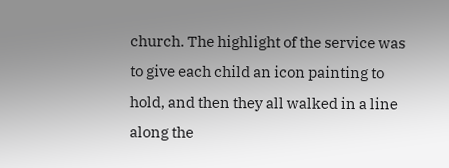church. The highlight of the service was to give each child an icon painting to hold, and then they all walked in a line along the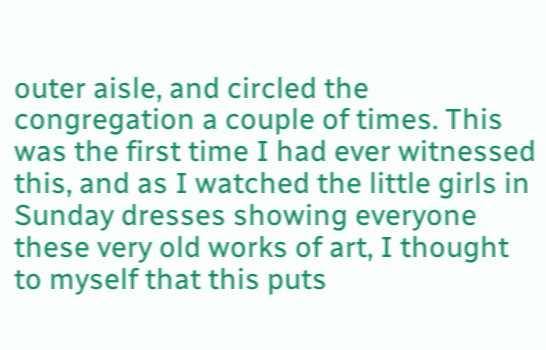outer aisle, and circled the congregation a couple of times. This was the first time I had ever witnessed this, and as I watched the little girls in Sunday dresses showing everyone these very old works of art, I thought to myself that this puts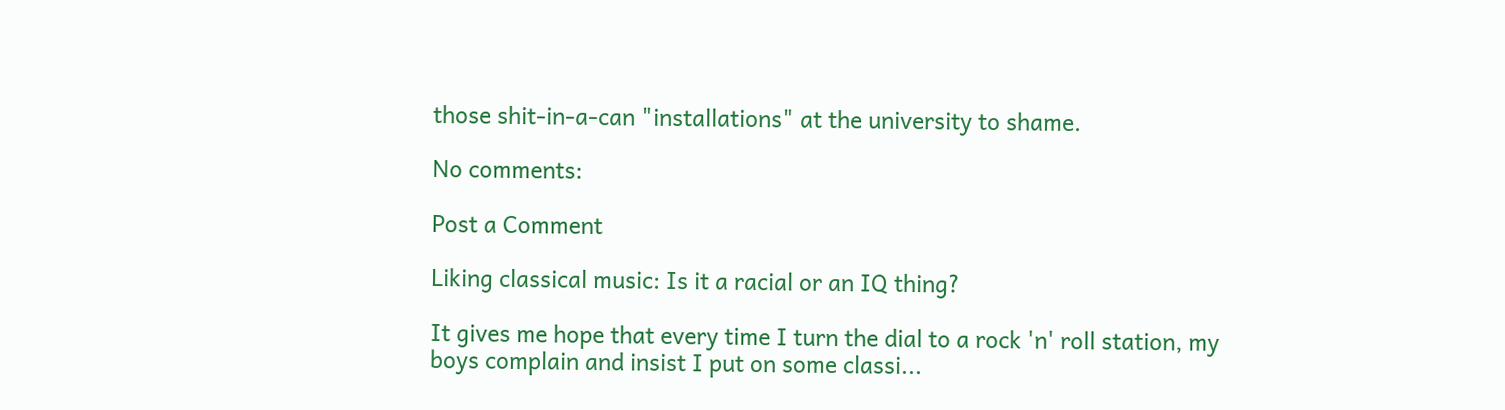those shit-in-a-can "installations" at the university to shame.

No comments:

Post a Comment

Liking classical music: Is it a racial or an IQ thing?

It gives me hope that every time I turn the dial to a rock 'n' roll station, my boys complain and insist I put on some classi...